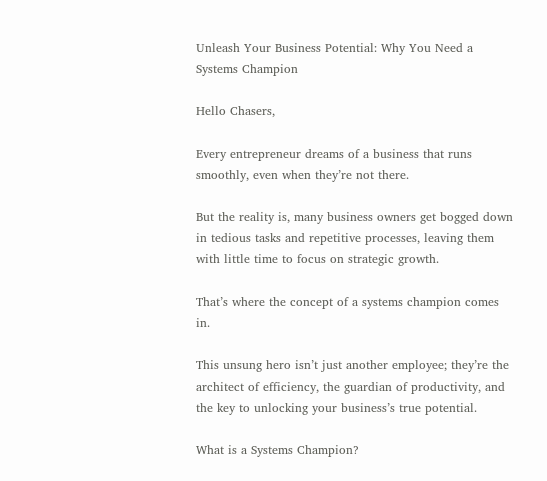Unleash Your Business Potential: Why You Need a Systems Champion

Hello Chasers,

Every entrepreneur dreams of a business that runs smoothly, even when they’re not there.

But the reality is, many business owners get bogged down in tedious tasks and repetitive processes, leaving them with little time to focus on strategic growth.

That’s where the concept of a systems champion comes in.

This unsung hero isn’t just another employee; they’re the architect of efficiency, the guardian of productivity, and the key to unlocking your business’s true potential.

What is a Systems Champion?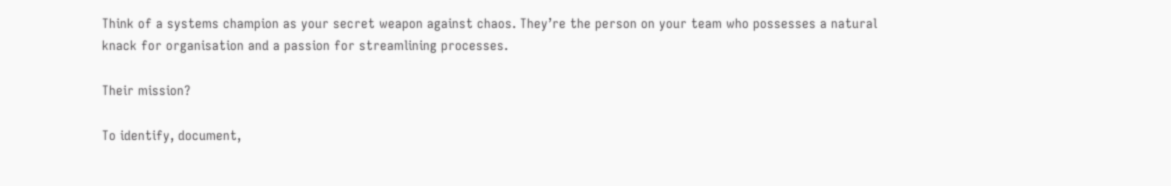Think of a systems champion as your secret weapon against chaos. They’re the person on your team who possesses a natural knack for organisation and a passion for streamlining processes.

Their mission?

To identify, document,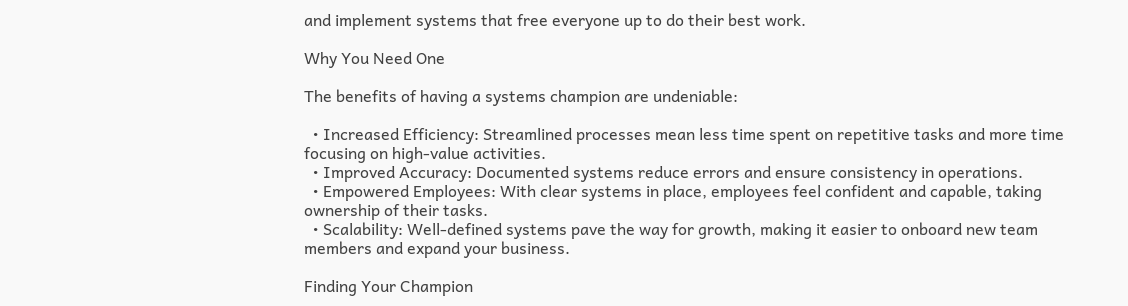and implement systems that free everyone up to do their best work.

Why You Need One

The benefits of having a systems champion are undeniable:

  • Increased Efficiency: Streamlined processes mean less time spent on repetitive tasks and more time focusing on high-value activities.
  • Improved Accuracy: Documented systems reduce errors and ensure consistency in operations.
  • Empowered Employees: With clear systems in place, employees feel confident and capable, taking ownership of their tasks.
  • Scalability: Well-defined systems pave the way for growth, making it easier to onboard new team members and expand your business.

Finding Your Champion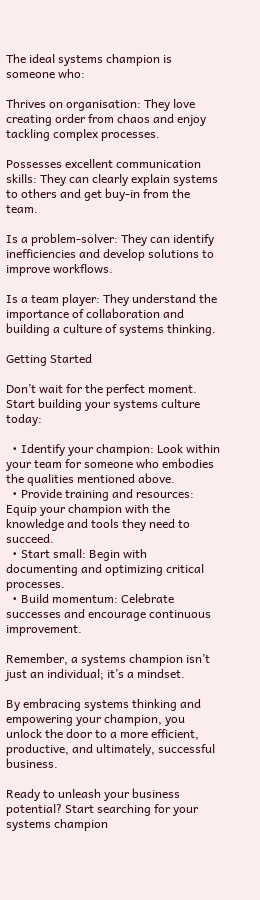The ideal systems champion is someone who:

Thrives on organisation: They love creating order from chaos and enjoy tackling complex processes.

Possesses excellent communication skills: They can clearly explain systems to others and get buy-in from the team.

Is a problem-solver: They can identify inefficiencies and develop solutions to improve workflows.

Is a team player: They understand the importance of collaboration and building a culture of systems thinking.

Getting Started

Don’t wait for the perfect moment. Start building your systems culture today:

  • Identify your champion: Look within your team for someone who embodies the qualities mentioned above.
  • Provide training and resources: Equip your champion with the knowledge and tools they need to succeed.
  • Start small: Begin with documenting and optimizing critical processes.
  • Build momentum: Celebrate successes and encourage continuous improvement.

Remember, a systems champion isn’t just an individual; it’s a mindset.

By embracing systems thinking and empowering your champion, you unlock the door to a more efficient, productive, and ultimately, successful business.

Ready to unleash your business potential? Start searching for your systems champion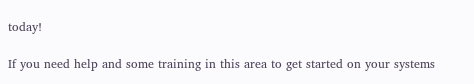today!

If you need help and some training in this area to get started on your systems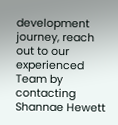development journey, reach out to our experienced Team by contacting Shannae Hewett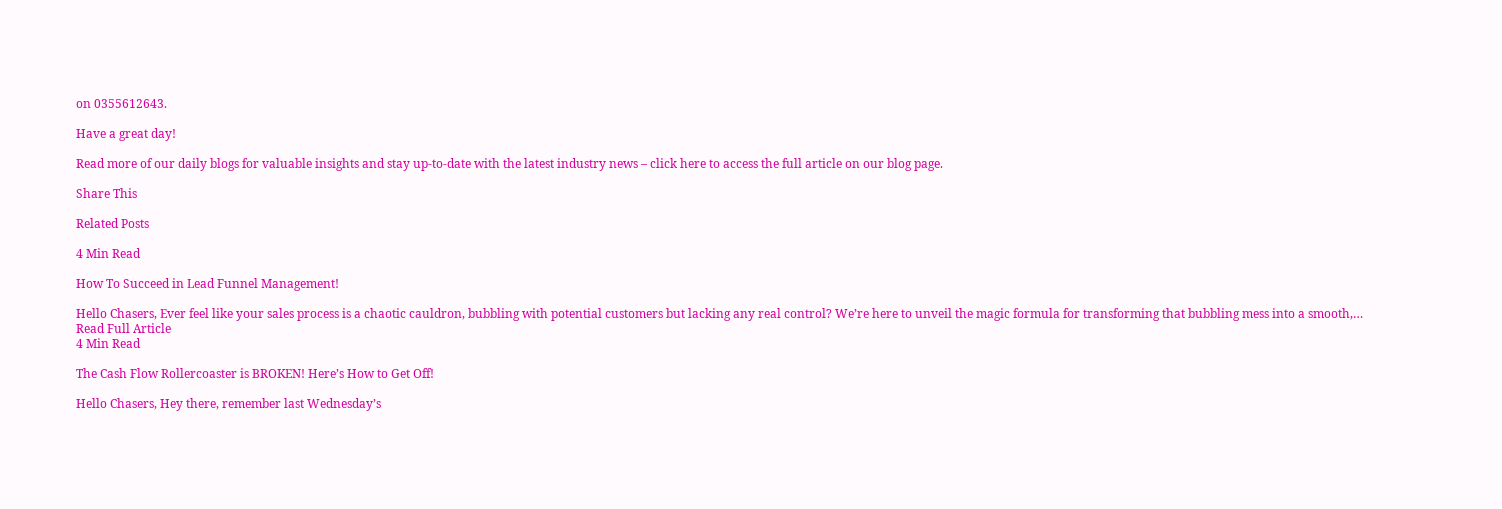on 0355612643.

Have a great day!

Read more of our daily blogs for valuable insights and stay up-to-date with the latest industry news – click here to access the full article on our blog page.

Share This

Related Posts

4 Min Read

How To Succeed in Lead Funnel Management!

Hello Chasers, Ever feel like your sales process is a chaotic cauldron, bubbling with potential customers but lacking any real control? We’re here to unveil the magic formula for transforming that bubbling mess into a smooth,…
Read Full Article
4 Min Read

The Cash Flow Rollercoaster is BROKEN! Here’s How to Get Off!

Hello Chasers, Hey there, remember last Wednesday’s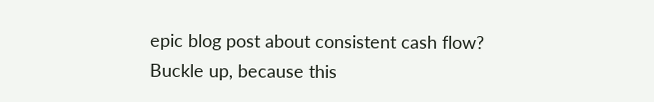epic blog post about consistent cash flow?  Buckle up, because this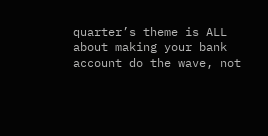quarter’s theme is ALL about making your bank account do the wave, not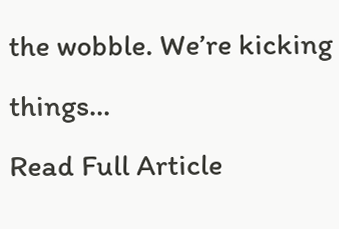the wobble. We’re kicking things…
Read Full Article